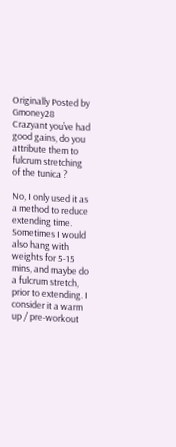Originally Posted by Gmoney28
Crazyant you’ve had good gains, do you attribute them to fulcrum stretching of the tunica ?

No, I only used it as a method to reduce extending time. Sometimes I would also hang with weights for 5-15 mins, and maybe do a fulcrum stretch, prior to extending. I consider it a warm up / pre-workout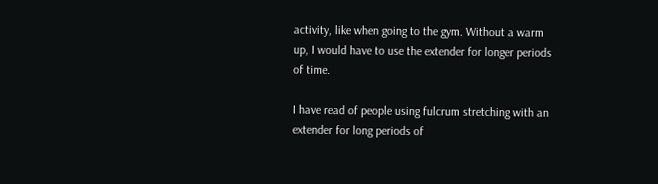activity, like when going to the gym. Without a warm up, I would have to use the extender for longer periods of time.

I have read of people using fulcrum stretching with an extender for long periods of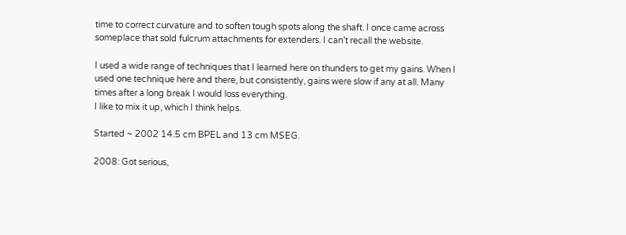time to correct curvature and to soften tough spots along the shaft. I once came across someplace that sold fulcrum attachments for extenders. I can’t recall the website.

I used a wide range of techniques that I learned here on thunders to get my gains. When I used one technique here and there, but consistently, gains were slow if any at all. Many times after a long break I would loss everything.
I like to mix it up, which I think helps.

Started ~ 2002 14.5 cm BPEL and 13 cm MSEG.

2008: Got serious,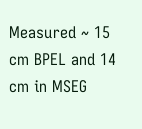Measured ~ 15 cm BPEL and 14 cm in MSEG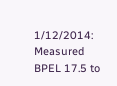1/12/2014: Measured BPEL 17.5 to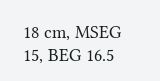18 cm, MSEG 15, BEG 16.5